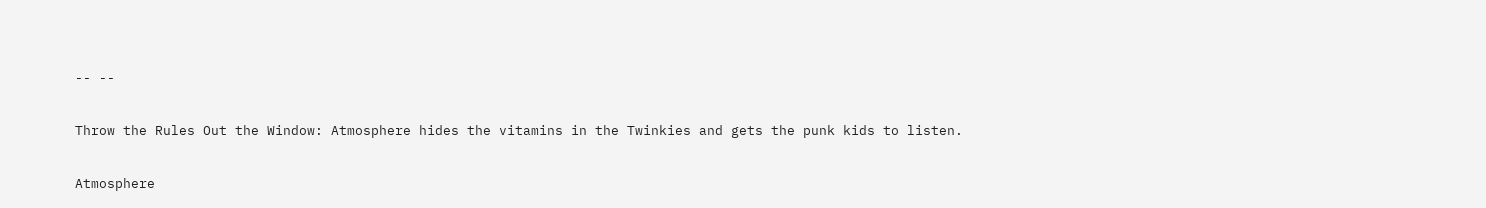-- --

Throw the Rules Out the Window: Atmosphere hides the vitamins in the Twinkies and gets the punk kids to listen.

Atmosphere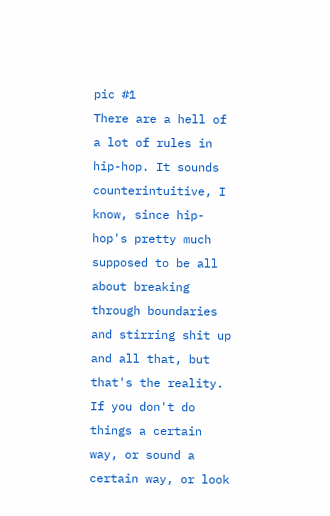pic #1
There are a hell of a lot of rules in hip-hop. It sounds counterintuitive, I know, since hip-hop's pretty much supposed to be all about breaking through boundaries and stirring shit up and all that, but that's the reality. If you don't do things a certain way, or sound a certain way, or look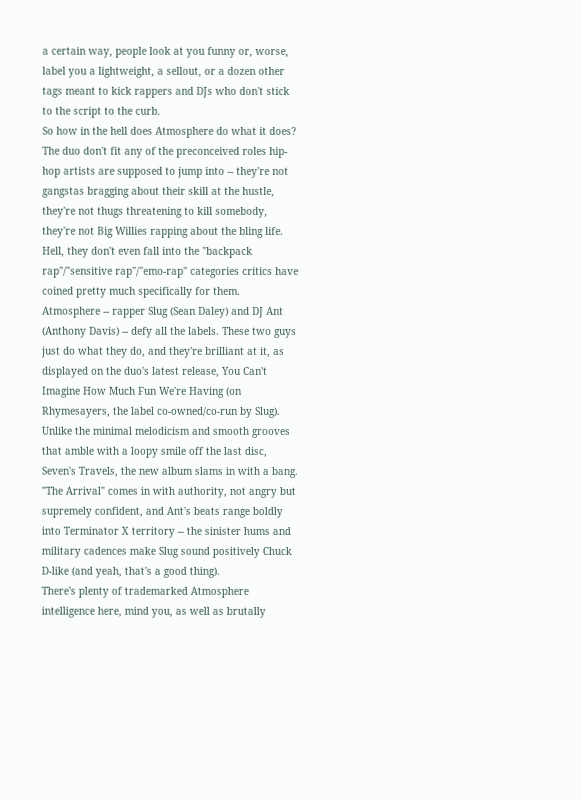a certain way, people look at you funny or, worse, label you a lightweight, a sellout, or a dozen other tags meant to kick rappers and DJs who don't stick to the script to the curb.
So how in the hell does Atmosphere do what it does? The duo don't fit any of the preconceived roles hip-hop artists are supposed to jump into -- they're not gangstas bragging about their skill at the hustle, they're not thugs threatening to kill somebody, they're not Big Willies rapping about the bling life. Hell, they don't even fall into the "backpack rap"/"sensitive rap"/"emo-rap" categories critics have coined pretty much specifically for them. Atmosphere -- rapper Slug (Sean Daley) and DJ Ant (Anthony Davis) -- defy all the labels. These two guys just do what they do, and they're brilliant at it, as displayed on the duo's latest release, You Can't Imagine How Much Fun We're Having (on Rhymesayers, the label co-owned/co-run by Slug).
Unlike the minimal melodicism and smooth grooves that amble with a loopy smile off the last disc, Seven's Travels, the new album slams in with a bang. "The Arrival" comes in with authority, not angry but supremely confident, and Ant's beats range boldly into Terminator X territory -- the sinister hums and military cadences make Slug sound positively Chuck D-like (and yeah, that's a good thing).
There's plenty of trademarked Atmosphere intelligence here, mind you, as well as brutally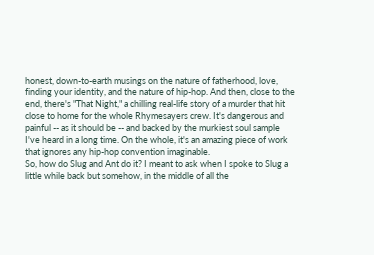honest, down-to-earth musings on the nature of fatherhood, love, finding your identity, and the nature of hip-hop. And then, close to the end, there's "That Night," a chilling real-life story of a murder that hit close to home for the whole Rhymesayers crew. It's dangerous and painful -- as it should be -- and backed by the murkiest soul sample I've heard in a long time. On the whole, it's an amazing piece of work that ignores any hip-hop convention imaginable.
So, how do Slug and Ant do it? I meant to ask when I spoke to Slug a little while back but somehow, in the middle of all the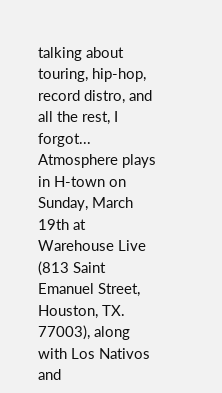talking about touring, hip-hop, record distro, and all the rest, I forgot...
Atmosphere plays in H-town on Sunday, March 19th at Warehouse Live (813 Saint Emanuel Street, Houston, TX. 77003), along with Los Nativos and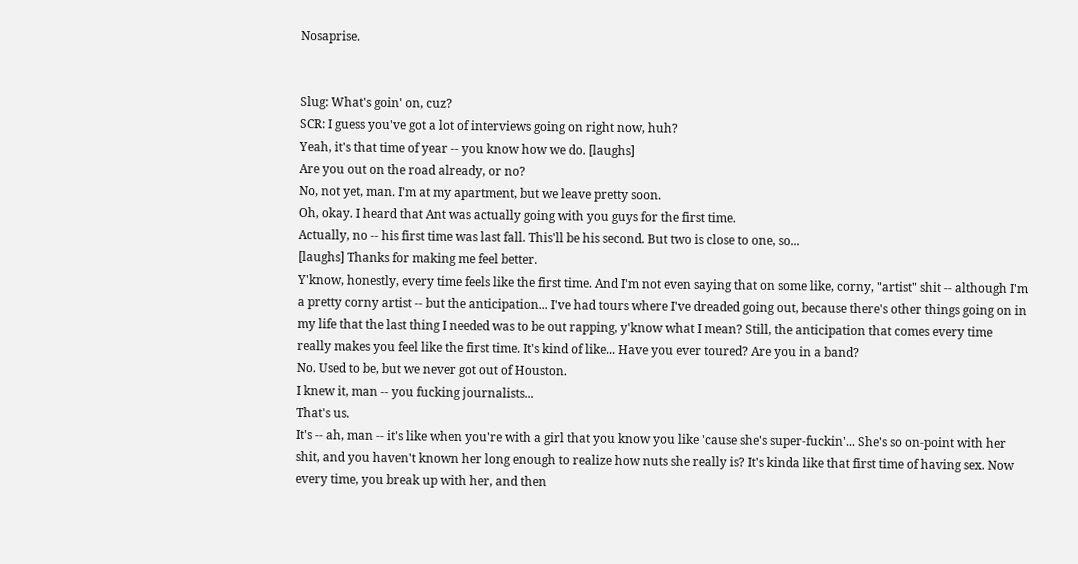Nosaprise.


Slug: What's goin' on, cuz?
SCR: I guess you've got a lot of interviews going on right now, huh?
Yeah, it's that time of year -- you know how we do. [laughs]
Are you out on the road already, or no?
No, not yet, man. I'm at my apartment, but we leave pretty soon.
Oh, okay. I heard that Ant was actually going with you guys for the first time.
Actually, no -- his first time was last fall. This'll be his second. But two is close to one, so...
[laughs] Thanks for making me feel better.
Y'know, honestly, every time feels like the first time. And I'm not even saying that on some like, corny, "artist" shit -- although I'm a pretty corny artist -- but the anticipation... I've had tours where I've dreaded going out, because there's other things going on in my life that the last thing I needed was to be out rapping, y'know what I mean? Still, the anticipation that comes every time really makes you feel like the first time. It's kind of like... Have you ever toured? Are you in a band?
No. Used to be, but we never got out of Houston.
I knew it, man -- you fucking journalists...
That's us.
It's -- ah, man -- it's like when you're with a girl that you know you like 'cause she's super-fuckin'... She's so on-point with her shit, and you haven't known her long enough to realize how nuts she really is? It's kinda like that first time of having sex. Now every time, you break up with her, and then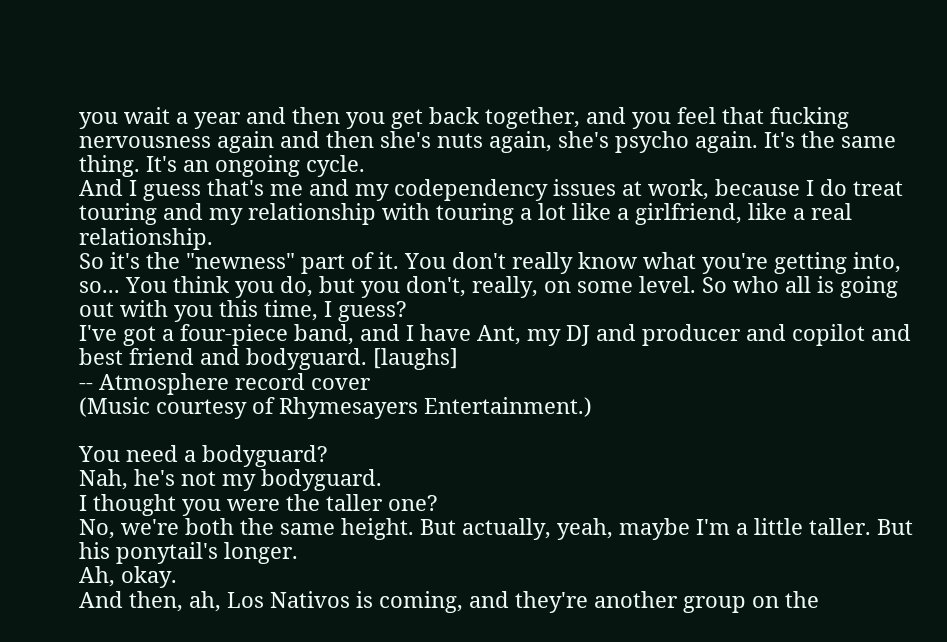you wait a year and then you get back together, and you feel that fucking nervousness again and then she's nuts again, she's psycho again. It's the same thing. It's an ongoing cycle.
And I guess that's me and my codependency issues at work, because I do treat touring and my relationship with touring a lot like a girlfriend, like a real relationship.
So it's the "newness" part of it. You don't really know what you're getting into, so... You think you do, but you don't, really, on some level. So who all is going out with you this time, I guess?
I've got a four-piece band, and I have Ant, my DJ and producer and copilot and best friend and bodyguard. [laughs]
-- Atmosphere record cover
(Music courtesy of Rhymesayers Entertainment.)

You need a bodyguard?
Nah, he's not my bodyguard.
I thought you were the taller one?
No, we're both the same height. But actually, yeah, maybe I'm a little taller. But his ponytail's longer.
Ah, okay.
And then, ah, Los Nativos is coming, and they're another group on the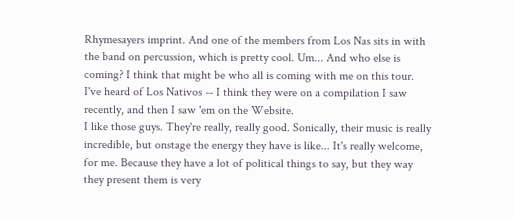Rhymesayers imprint. And one of the members from Los Nas sits in with the band on percussion, which is pretty cool. Um... And who else is coming? I think that might be who all is coming with me on this tour.
I've heard of Los Nativos -- I think they were on a compilation I saw recently, and then I saw 'em on the Website.
I like those guys. They're really, really good. Sonically, their music is really incredible, but onstage the energy they have is like... It's really welcome, for me. Because they have a lot of political things to say, but they way they present them is very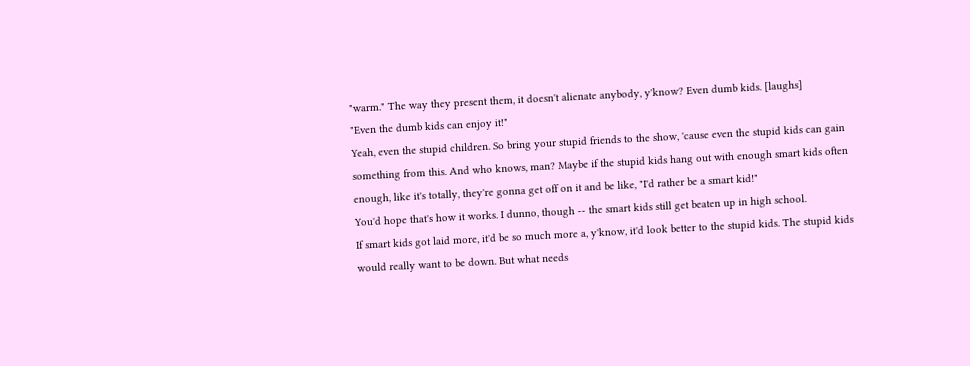"warm." The way they present them, it doesn't alienate anybody, y'know? Even dumb kids. [laughs]
"Even the dumb kids can enjoy it!"
Yeah, even the stupid children. So bring your stupid friends to the show, 'cause even the stupid kids can gain something from this. And who knows, man? Maybe if the stupid kids hang out with enough smart kids often enough, like it's totally, they're gonna get off on it and be like, "I'd rather be a smart kid!"
You'd hope that's how it works. I dunno, though -- the smart kids still get beaten up in high school.
If smart kids got laid more, it'd be so much more a, y'know, it'd look better to the stupid kids. The stupid kids would really want to be down. But what needs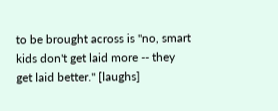to be brought across is "no, smart kids don't get laid more -- they get laid better." [laughs]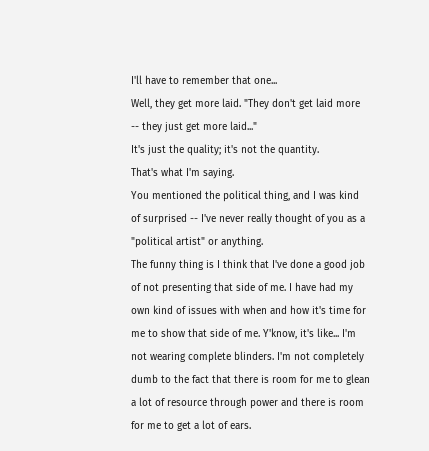I'll have to remember that one...
Well, they get more laid. "They don't get laid more -- they just get more laid..."
It's just the quality; it's not the quantity.
That's what I'm saying.
You mentioned the political thing, and I was kind of surprised -- I've never really thought of you as a "political artist" or anything.
The funny thing is I think that I've done a good job of not presenting that side of me. I have had my own kind of issues with when and how it's time for me to show that side of me. Y'know, it's like... I'm not wearing complete blinders. I'm not completely dumb to the fact that there is room for me to glean a lot of resource through power and there is room for me to get a lot of ears.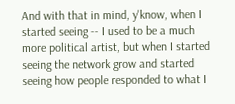And with that in mind, y'know, when I started seeing -- I used to be a much more political artist, but when I started seeing the network grow and started seeing how people responded to what I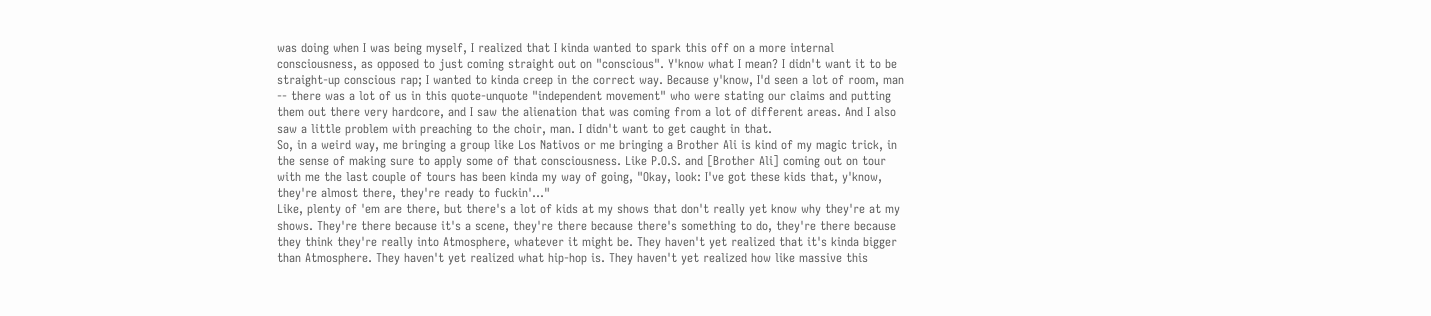was doing when I was being myself, I realized that I kinda wanted to spark this off on a more internal consciousness, as opposed to just coming straight out on "conscious". Y'know what I mean? I didn't want it to be straight-up conscious rap; I wanted to kinda creep in the correct way. Because y'know, I'd seen a lot of room, man -- there was a lot of us in this quote-unquote "independent movement" who were stating our claims and putting them out there very hardcore, and I saw the alienation that was coming from a lot of different areas. And I also saw a little problem with preaching to the choir, man. I didn't want to get caught in that.
So, in a weird way, me bringing a group like Los Nativos or me bringing a Brother Ali is kind of my magic trick, in the sense of making sure to apply some of that consciousness. Like P.O.S. and [Brother Ali] coming out on tour with me the last couple of tours has been kinda my way of going, "Okay, look: I've got these kids that, y'know, they're almost there, they're ready to fuckin'..."
Like, plenty of 'em are there, but there's a lot of kids at my shows that don't really yet know why they're at my shows. They're there because it's a scene, they're there because there's something to do, they're there because they think they're really into Atmosphere, whatever it might be. They haven't yet realized that it's kinda bigger than Atmosphere. They haven't yet realized what hip-hop is. They haven't yet realized how like massive this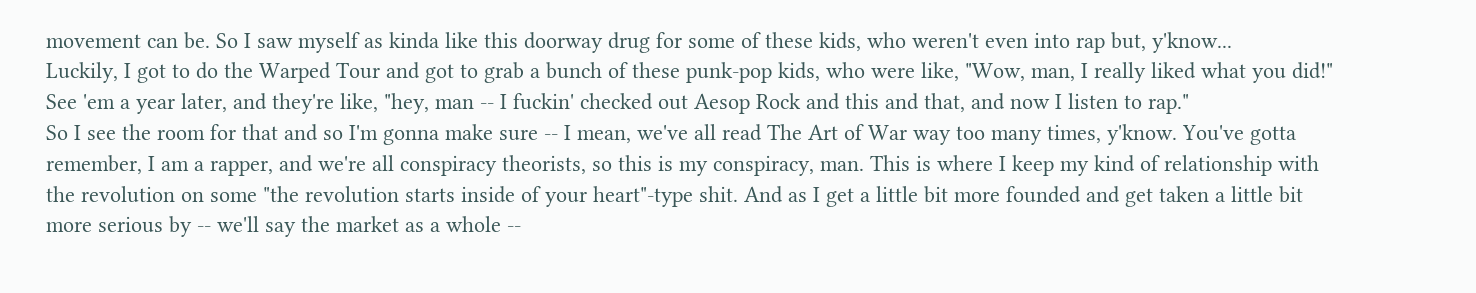movement can be. So I saw myself as kinda like this doorway drug for some of these kids, who weren't even into rap but, y'know...
Luckily, I got to do the Warped Tour and got to grab a bunch of these punk-pop kids, who were like, "Wow, man, I really liked what you did!" See 'em a year later, and they're like, "hey, man -- I fuckin' checked out Aesop Rock and this and that, and now I listen to rap."
So I see the room for that and so I'm gonna make sure -- I mean, we've all read The Art of War way too many times, y'know. You've gotta remember, I am a rapper, and we're all conspiracy theorists, so this is my conspiracy, man. This is where I keep my kind of relationship with the revolution on some "the revolution starts inside of your heart"-type shit. And as I get a little bit more founded and get taken a little bit more serious by -- we'll say the market as a whole --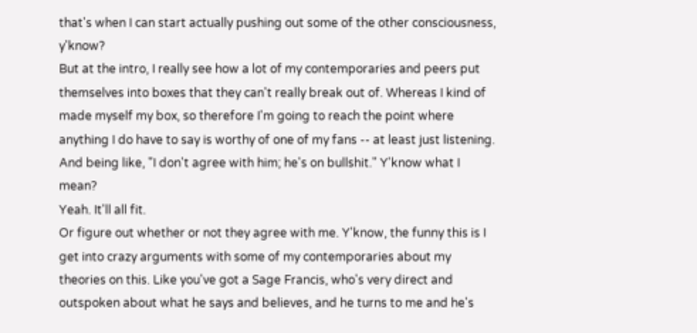that's when I can start actually pushing out some of the other consciousness, y'know?
But at the intro, I really see how a lot of my contemporaries and peers put themselves into boxes that they can't really break out of. Whereas I kind of made myself my box, so therefore I'm going to reach the point where anything I do have to say is worthy of one of my fans -- at least just listening. And being like, "I don't agree with him; he's on bullshit." Y'know what I mean?
Yeah. It'll all fit.
Or figure out whether or not they agree with me. Y'know, the funny this is I get into crazy arguments with some of my contemporaries about my theories on this. Like you've got a Sage Francis, who's very direct and outspoken about what he says and believes, and he turns to me and he's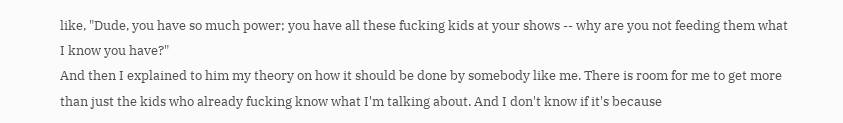like, "Dude, you have so much power; you have all these fucking kids at your shows -- why are you not feeding them what I know you have?"
And then I explained to him my theory on how it should be done by somebody like me. There is room for me to get more than just the kids who already fucking know what I'm talking about. And I don't know if it's because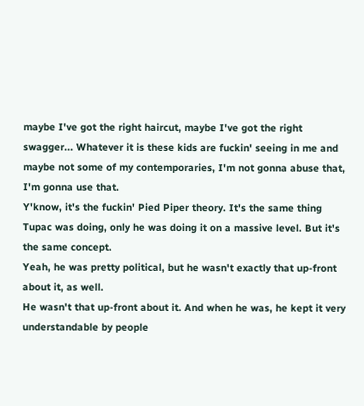maybe I've got the right haircut, maybe I've got the right swagger... Whatever it is these kids are fuckin' seeing in me and maybe not some of my contemporaries, I'm not gonna abuse that, I'm gonna use that.
Y'know, it's the fuckin' Pied Piper theory. It's the same thing Tupac was doing, only he was doing it on a massive level. But it's the same concept.
Yeah, he was pretty political, but he wasn't exactly that up-front about it, as well.
He wasn't that up-front about it. And when he was, he kept it very understandable by people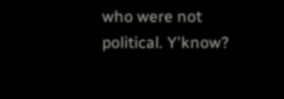who were not political. Y'know?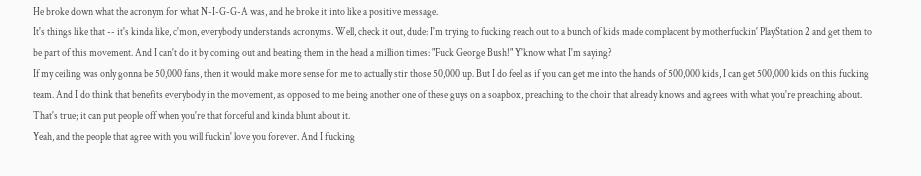He broke down what the acronym for what N-I-G-G-A was, and he broke it into like a positive message.
It's things like that -- it's kinda like, c'mon, everybody understands acronyms. Well, check it out, dude: I'm trying to fucking reach out to a bunch of kids made complacent by motherfuckin' PlayStation 2 and get them to be part of this movement. And I can't do it by coming out and beating them in the head a million times: "Fuck George Bush!" Y'know what I'm saying?
If my ceiling was only gonna be 50,000 fans, then it would make more sense for me to actually stir those 50,000 up. But I do feel as if you can get me into the hands of 500,000 kids, I can get 500,000 kids on this fucking team. And I do think that benefits everybody in the movement, as opposed to me being another one of these guys on a soapbox, preaching to the choir that already knows and agrees with what you're preaching about.
That's true; it can put people off when you're that forceful and kinda blunt about it.
Yeah, and the people that agree with you will fuckin' love you forever. And I fucking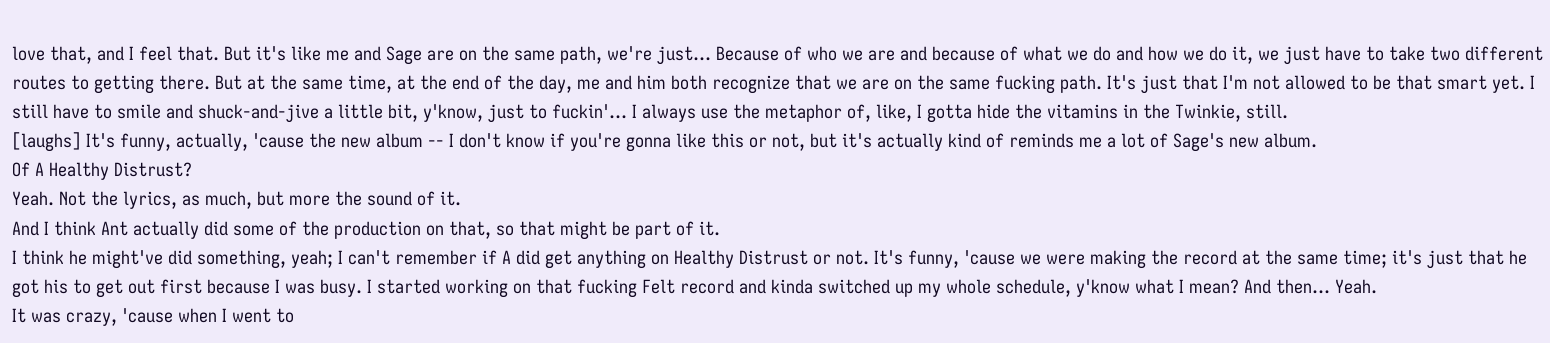love that, and I feel that. But it's like me and Sage are on the same path, we're just... Because of who we are and because of what we do and how we do it, we just have to take two different routes to getting there. But at the same time, at the end of the day, me and him both recognize that we are on the same fucking path. It's just that I'm not allowed to be that smart yet. I still have to smile and shuck-and-jive a little bit, y'know, just to fuckin'... I always use the metaphor of, like, I gotta hide the vitamins in the Twinkie, still.
[laughs] It's funny, actually, 'cause the new album -- I don't know if you're gonna like this or not, but it's actually kind of reminds me a lot of Sage's new album.
Of A Healthy Distrust?
Yeah. Not the lyrics, as much, but more the sound of it.
And I think Ant actually did some of the production on that, so that might be part of it.
I think he might've did something, yeah; I can't remember if A did get anything on Healthy Distrust or not. It's funny, 'cause we were making the record at the same time; it's just that he got his to get out first because I was busy. I started working on that fucking Felt record and kinda switched up my whole schedule, y'know what I mean? And then... Yeah.
It was crazy, 'cause when I went to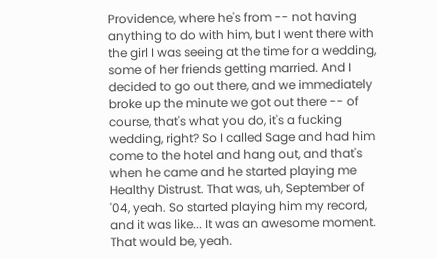Providence, where he's from -- not having anything to do with him, but I went there with the girl I was seeing at the time for a wedding, some of her friends getting married. And I decided to go out there, and we immediately broke up the minute we got out there -- of course, that's what you do, it's a fucking wedding, right? So I called Sage and had him come to the hotel and hang out, and that's when he came and he started playing me Healthy Distrust. That was, uh, September of '04, yeah. So started playing him my record, and it was like... It was an awesome moment.
That would be, yeah.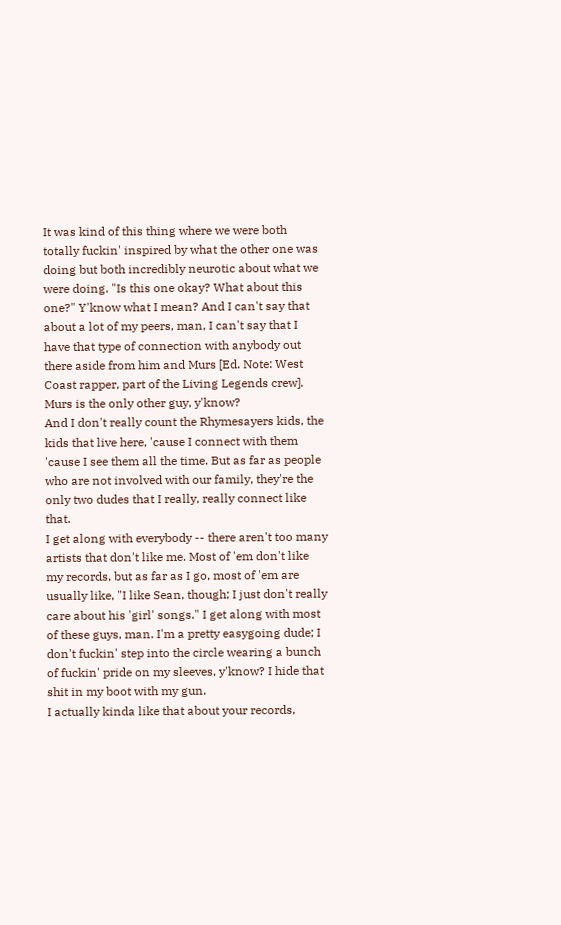It was kind of this thing where we were both totally fuckin' inspired by what the other one was doing but both incredibly neurotic about what we were doing. "Is this one okay? What about this one?" Y'know what I mean? And I can't say that about a lot of my peers, man, I can't say that I have that type of connection with anybody out there aside from him and Murs [Ed. Note: West Coast rapper, part of the Living Legends crew]. Murs is the only other guy, y'know?
And I don't really count the Rhymesayers kids, the kids that live here, 'cause I connect with them 'cause I see them all the time. But as far as people who are not involved with our family, they're the only two dudes that I really, really connect like that.
I get along with everybody -- there aren't too many artists that don't like me. Most of 'em don't like my records, but as far as I go, most of 'em are usually like, "I like Sean, though; I just don't really care about his 'girl' songs." I get along with most of these guys, man. I'm a pretty easygoing dude; I don't fuckin' step into the circle wearing a bunch of fuckin' pride on my sleeves, y'know? I hide that shit in my boot with my gun.
I actually kinda like that about your records,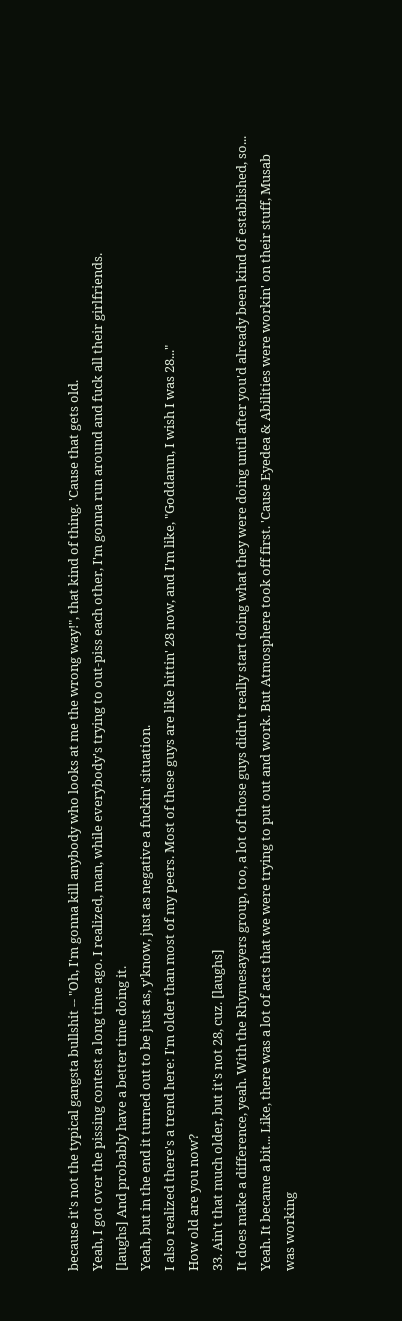because it's not the typical gangsta bullshit -- "Oh, I'm gonna kill anybody who looks at me the wrong way!", that kind of thing. 'Cause that gets old.
Yeah, I got over the pissing contest a long time ago. I realized, man, while everybody's trying to out-piss each other, I'm gonna run around and fuck all their girlfriends.
[laughs] And probably have a better time doing it.
Yeah, but in the end it turned out to be just as, y'know, just as negative a fuckin' situation.
I also realized there's a trend here: I'm older than most of my peers. Most of these guys are like hittin' 28 now, and I'm like, "Goddamn, I wish I was 28..."
How old are you now?
33. Ain't that much older, but it's not 28, cuz. [laughs]
It does make a difference, yeah. With the Rhymesayers group, too, a lot of those guys didn't really start doing what they were doing until after you'd already been kind of established, so...
Yeah. It became a bit... Like, there was a lot of acts that we were trying to put out and work. But Atmosphere took off first. 'Cause Eyedea & Abilities were workin' on their stuff, Musab was working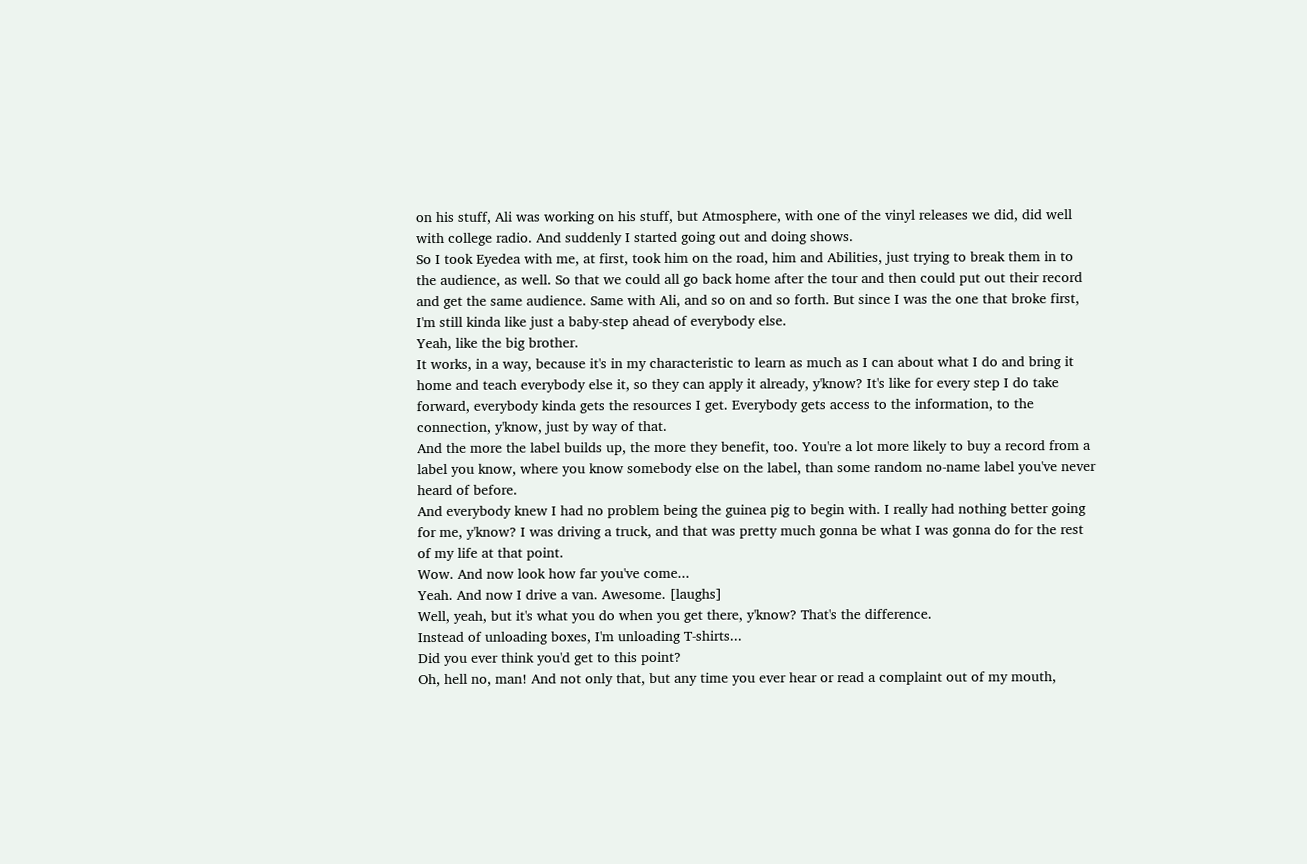on his stuff, Ali was working on his stuff, but Atmosphere, with one of the vinyl releases we did, did well with college radio. And suddenly I started going out and doing shows.
So I took Eyedea with me, at first, took him on the road, him and Abilities, just trying to break them in to the audience, as well. So that we could all go back home after the tour and then could put out their record and get the same audience. Same with Ali, and so on and so forth. But since I was the one that broke first, I'm still kinda like just a baby-step ahead of everybody else.
Yeah, like the big brother.
It works, in a way, because it's in my characteristic to learn as much as I can about what I do and bring it home and teach everybody else it, so they can apply it already, y'know? It's like for every step I do take forward, everybody kinda gets the resources I get. Everybody gets access to the information, to the connection, y'know, just by way of that.
And the more the label builds up, the more they benefit, too. You're a lot more likely to buy a record from a label you know, where you know somebody else on the label, than some random no-name label you've never heard of before.
And everybody knew I had no problem being the guinea pig to begin with. I really had nothing better going for me, y'know? I was driving a truck, and that was pretty much gonna be what I was gonna do for the rest of my life at that point.
Wow. And now look how far you've come...
Yeah. And now I drive a van. Awesome. [laughs]
Well, yeah, but it's what you do when you get there, y'know? That's the difference.
Instead of unloading boxes, I'm unloading T-shirts...
Did you ever think you'd get to this point?
Oh, hell no, man! And not only that, but any time you ever hear or read a complaint out of my mouth,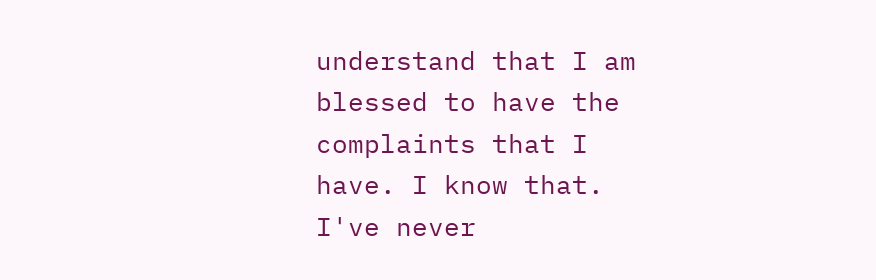understand that I am blessed to have the complaints that I have. I know that. I've never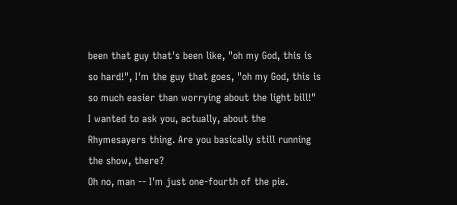been that guy that's been like, "oh my God, this is so hard!", I'm the guy that goes, "oh my God, this is so much easier than worrying about the light bill!"
I wanted to ask you, actually, about the Rhymesayers thing. Are you basically still running the show, there?
Oh no, man -- I'm just one-fourth of the pie.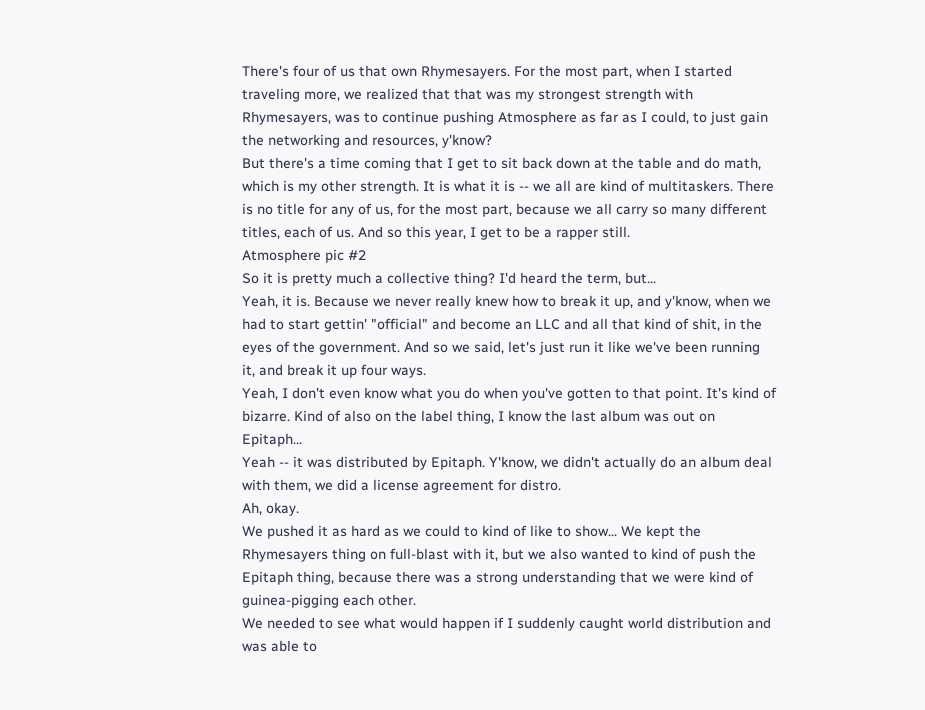There's four of us that own Rhymesayers. For the most part, when I started traveling more, we realized that that was my strongest strength with Rhymesayers, was to continue pushing Atmosphere as far as I could, to just gain the networking and resources, y'know?
But there's a time coming that I get to sit back down at the table and do math, which is my other strength. It is what it is -- we all are kind of multitaskers. There is no title for any of us, for the most part, because we all carry so many different titles, each of us. And so this year, I get to be a rapper still.
Atmosphere pic #2
So it is pretty much a collective thing? I'd heard the term, but...
Yeah, it is. Because we never really knew how to break it up, and y'know, when we had to start gettin' "official" and become an LLC and all that kind of shit, in the eyes of the government. And so we said, let's just run it like we've been running it, and break it up four ways.
Yeah, I don't even know what you do when you've gotten to that point. It's kind of bizarre. Kind of also on the label thing, I know the last album was out on Epitaph...
Yeah -- it was distributed by Epitaph. Y'know, we didn't actually do an album deal with them, we did a license agreement for distro.
Ah, okay.
We pushed it as hard as we could to kind of like to show... We kept the Rhymesayers thing on full-blast with it, but we also wanted to kind of push the Epitaph thing, because there was a strong understanding that we were kind of guinea-pigging each other.
We needed to see what would happen if I suddenly caught world distribution and was able to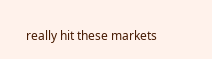really hit these markets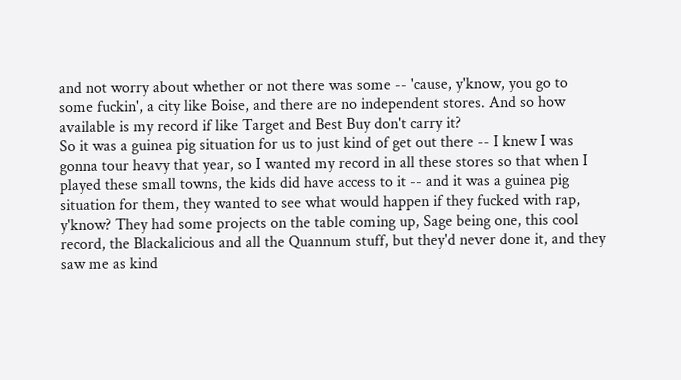and not worry about whether or not there was some -- 'cause, y'know, you go to some fuckin', a city like Boise, and there are no independent stores. And so how available is my record if like Target and Best Buy don't carry it?
So it was a guinea pig situation for us to just kind of get out there -- I knew I was gonna tour heavy that year, so I wanted my record in all these stores so that when I played these small towns, the kids did have access to it -- and it was a guinea pig situation for them, they wanted to see what would happen if they fucked with rap, y'know? They had some projects on the table coming up, Sage being one, this cool record, the Blackalicious and all the Quannum stuff, but they'd never done it, and they saw me as kind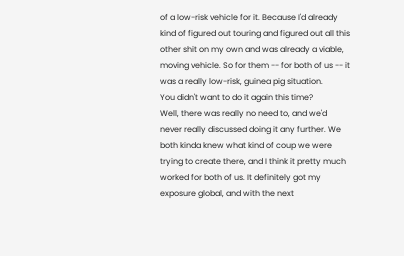of a low-risk vehicle for it. Because I'd already kind of figured out touring and figured out all this other shit on my own and was already a viable, moving vehicle. So for them -- for both of us -- it was a really low-risk, guinea pig situation.
You didn't want to do it again this time?
Well, there was really no need to, and we'd never really discussed doing it any further. We both kinda knew what kind of coup we were trying to create there, and I think it pretty much worked for both of us. It definitely got my exposure global, and with the next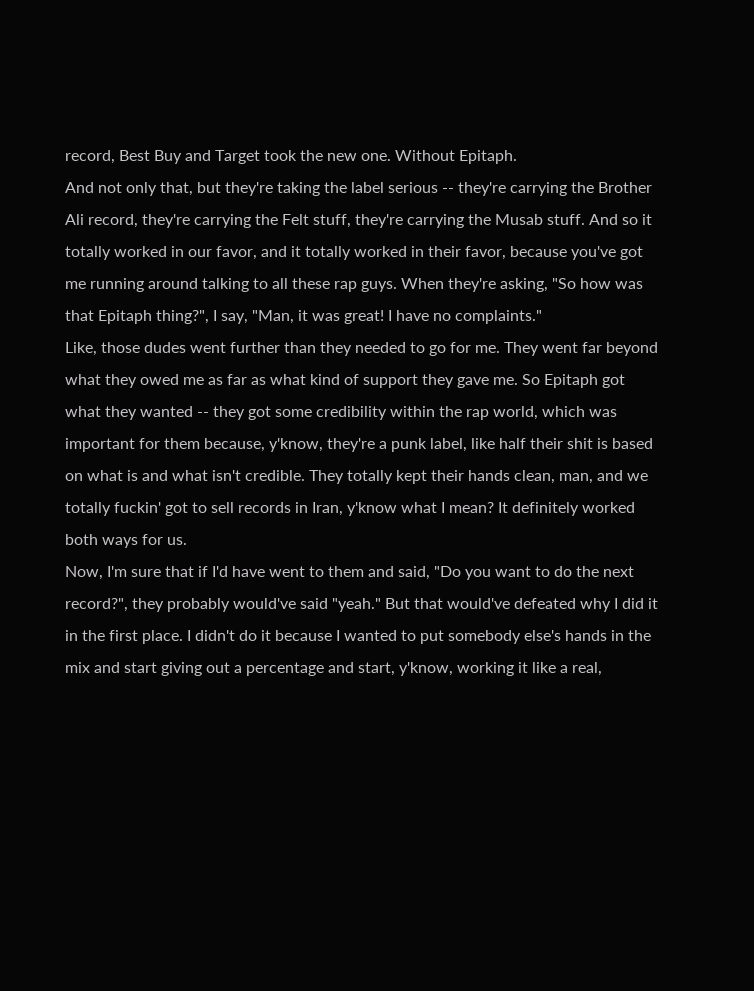record, Best Buy and Target took the new one. Without Epitaph.
And not only that, but they're taking the label serious -- they're carrying the Brother Ali record, they're carrying the Felt stuff, they're carrying the Musab stuff. And so it totally worked in our favor, and it totally worked in their favor, because you've got me running around talking to all these rap guys. When they're asking, "So how was that Epitaph thing?", I say, "Man, it was great! I have no complaints."
Like, those dudes went further than they needed to go for me. They went far beyond what they owed me as far as what kind of support they gave me. So Epitaph got what they wanted -- they got some credibility within the rap world, which was important for them because, y'know, they're a punk label, like half their shit is based on what is and what isn't credible. They totally kept their hands clean, man, and we totally fuckin' got to sell records in Iran, y'know what I mean? It definitely worked both ways for us.
Now, I'm sure that if I'd have went to them and said, "Do you want to do the next record?", they probably would've said "yeah." But that would've defeated why I did it in the first place. I didn't do it because I wanted to put somebody else's hands in the mix and start giving out a percentage and start, y'know, working it like a real,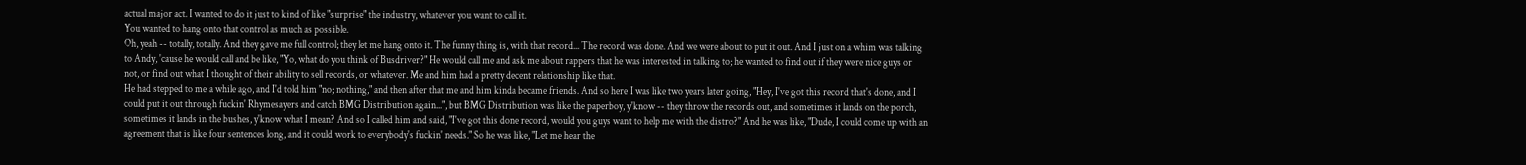actual major act. I wanted to do it just to kind of like "surprise" the industry, whatever you want to call it.
You wanted to hang onto that control as much as possible.
Oh, yeah -- totally, totally. And they gave me full control; they let me hang onto it. The funny thing is, with that record... The record was done. And we were about to put it out. And I just on a whim was talking to Andy, 'cause he would call and be like, "Yo, what do you think of Busdriver?" He would call me and ask me about rappers that he was interested in talking to; he wanted to find out if they were nice guys or not, or find out what I thought of their ability to sell records, or whatever. Me and him had a pretty decent relationship like that.
He had stepped to me a while ago, and I'd told him "no; nothing," and then after that me and him kinda became friends. And so here I was like two years later going, "Hey, I've got this record that's done, and I could put it out through fuckin' Rhymesayers and catch BMG Distribution again...", but BMG Distribution was like the paperboy, y'know -- they throw the records out, and sometimes it lands on the porch, sometimes it lands in the bushes, y'know what I mean? And so I called him and said, "I've got this done record, would you guys want to help me with the distro?" And he was like, "Dude, I could come up with an agreement that is like four sentences long, and it could work to everybody's fuckin' needs." So he was like, "Let me hear the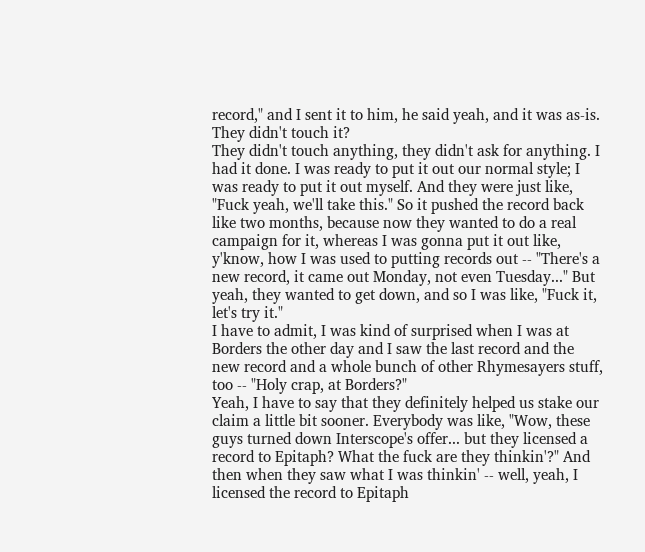record," and I sent it to him, he said yeah, and it was as-is.
They didn't touch it?
They didn't touch anything, they didn't ask for anything. I had it done. I was ready to put it out our normal style; I was ready to put it out myself. And they were just like, "Fuck yeah, we'll take this." So it pushed the record back like two months, because now they wanted to do a real campaign for it, whereas I was gonna put it out like, y'know, how I was used to putting records out -- "There's a new record, it came out Monday, not even Tuesday..." But yeah, they wanted to get down, and so I was like, "Fuck it, let's try it."
I have to admit, I was kind of surprised when I was at Borders the other day and I saw the last record and the new record and a whole bunch of other Rhymesayers stuff, too -- "Holy crap, at Borders?"
Yeah, I have to say that they definitely helped us stake our claim a little bit sooner. Everybody was like, "Wow, these guys turned down Interscope's offer... but they licensed a record to Epitaph? What the fuck are they thinkin'?" And then when they saw what I was thinkin' -- well, yeah, I licensed the record to Epitaph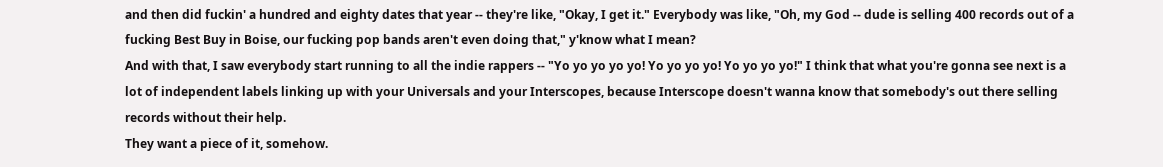and then did fuckin' a hundred and eighty dates that year -- they're like, "Okay, I get it." Everybody was like, "Oh, my God -- dude is selling 400 records out of a fucking Best Buy in Boise, our fucking pop bands aren't even doing that," y'know what I mean?
And with that, I saw everybody start running to all the indie rappers -- "Yo yo yo yo yo! Yo yo yo yo! Yo yo yo yo!" I think that what you're gonna see next is a lot of independent labels linking up with your Universals and your Interscopes, because Interscope doesn't wanna know that somebody's out there selling records without their help.
They want a piece of it, somehow.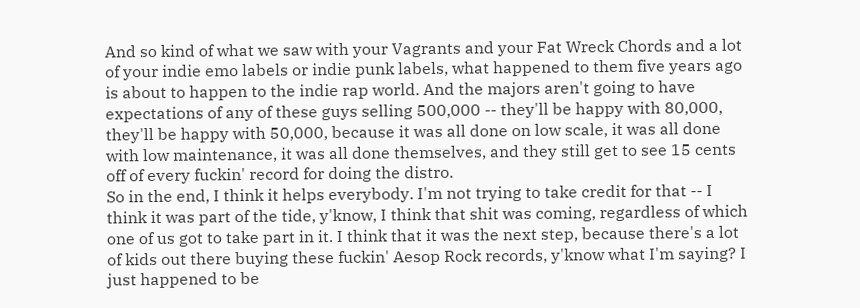And so kind of what we saw with your Vagrants and your Fat Wreck Chords and a lot of your indie emo labels or indie punk labels, what happened to them five years ago is about to happen to the indie rap world. And the majors aren't going to have expectations of any of these guys selling 500,000 -- they'll be happy with 80,000, they'll be happy with 50,000, because it was all done on low scale, it was all done with low maintenance, it was all done themselves, and they still get to see 15 cents off of every fuckin' record for doing the distro.
So in the end, I think it helps everybody. I'm not trying to take credit for that -- I think it was part of the tide, y'know, I think that shit was coming, regardless of which one of us got to take part in it. I think that it was the next step, because there's a lot of kids out there buying these fuckin' Aesop Rock records, y'know what I'm saying? I just happened to be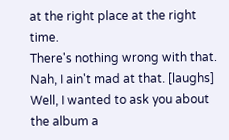at the right place at the right time.
There's nothing wrong with that.
Nah, I ain't mad at that. [laughs]
Well, I wanted to ask you about the album a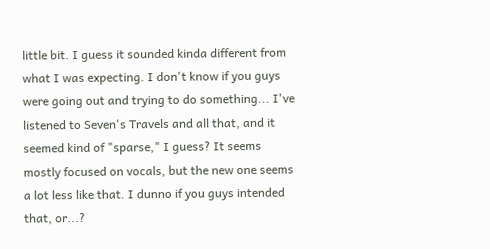little bit. I guess it sounded kinda different from what I was expecting. I don't know if you guys were going out and trying to do something... I've listened to Seven's Travels and all that, and it seemed kind of "sparse," I guess? It seems mostly focused on vocals, but the new one seems a lot less like that. I dunno if you guys intended that, or...?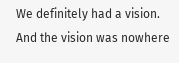We definitely had a vision. And the vision was nowhere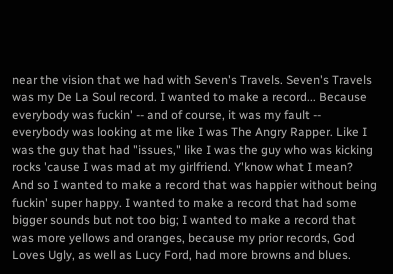near the vision that we had with Seven's Travels. Seven's Travels was my De La Soul record. I wanted to make a record... Because everybody was fuckin' -- and of course, it was my fault -- everybody was looking at me like I was The Angry Rapper. Like I was the guy that had "issues," like I was the guy who was kicking rocks 'cause I was mad at my girlfriend. Y'know what I mean?
And so I wanted to make a record that was happier without being fuckin' super happy. I wanted to make a record that had some bigger sounds but not too big; I wanted to make a record that was more yellows and oranges, because my prior records, God Loves Ugly, as well as Lucy Ford, had more browns and blues.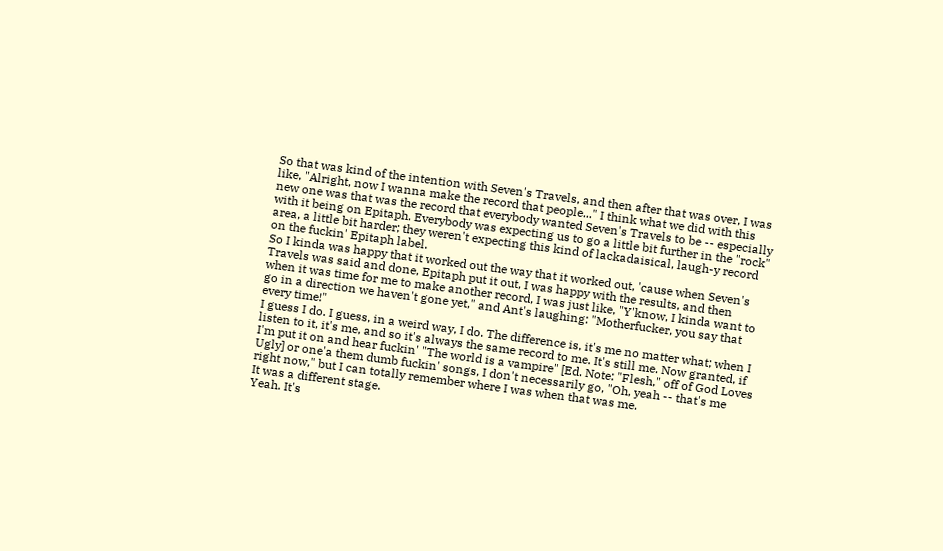So that was kind of the intention with Seven's Travels, and then after that was over, I was like, "Alright, now I wanna make the record that people..." I think what we did with this new one was that was the record that everybody wanted Seven's Travels to be -- especially with it being on Epitaph. Everybody was expecting us to go a little bit further in the "rock" area, a little bit harder; they weren't expecting this kind of lackadaisical, laugh-y record on the fuckin' Epitaph label.
So I kinda was happy that it worked out the way that it worked out, 'cause when Seven's Travels was said and done, Epitaph put it out, I was happy with the results, and then when it was time for me to make another record, I was just like, "Y'know, I kinda want to go in a direction we haven't gone yet," and Ant's laughing: "Motherfucker, you say that every time!"
I guess I do. I guess, in a weird way, I do. The difference is, it's me no matter what; when I listen to it, it's me, and so it's always the same record to me. It's still me. Now granted, if I'm put it on and hear fuckin' "The world is a vampire" [Ed. Note: "Flesh," off of God Loves Ugly] or one'a them dumb fuckin' songs, I don't necessarily go, "Oh, yeah -- that's me right now," but I can totally remember where I was when that was me.
It was a different stage.
Yeah. It's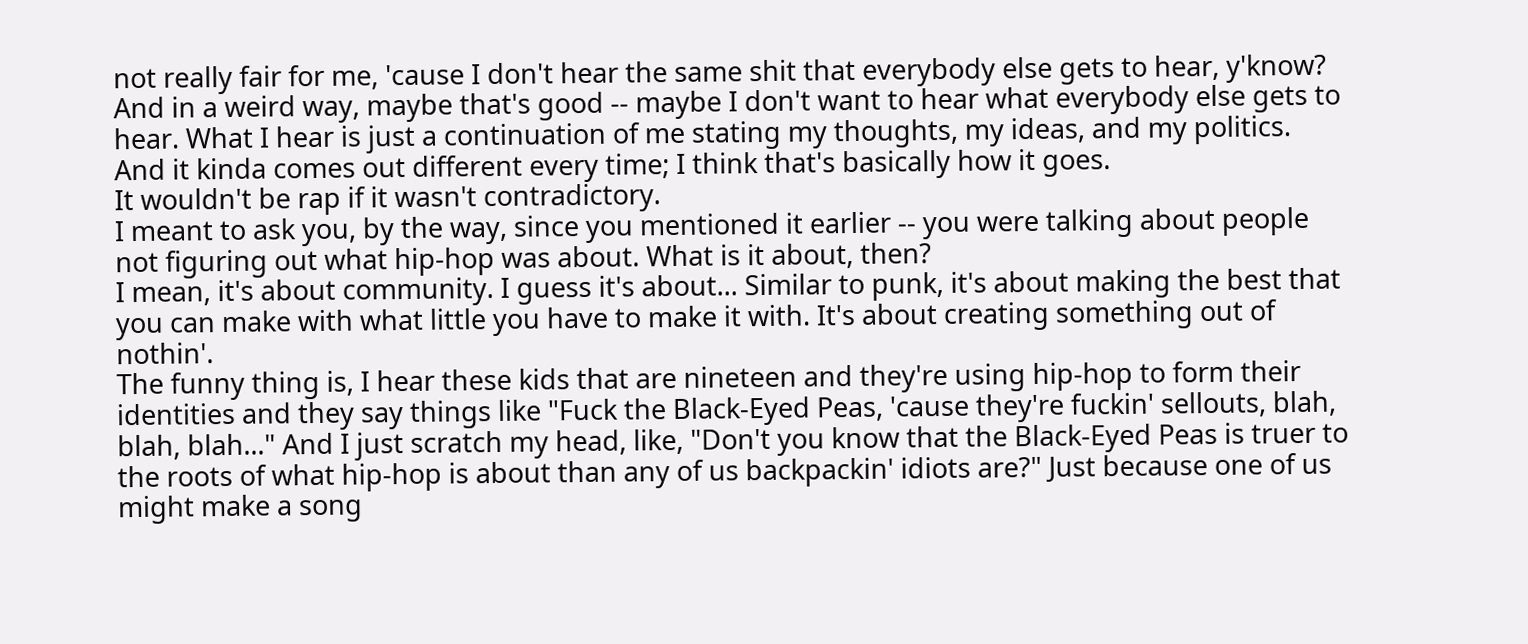not really fair for me, 'cause I don't hear the same shit that everybody else gets to hear, y'know? And in a weird way, maybe that's good -- maybe I don't want to hear what everybody else gets to hear. What I hear is just a continuation of me stating my thoughts, my ideas, and my politics.
And it kinda comes out different every time; I think that's basically how it goes.
It wouldn't be rap if it wasn't contradictory.
I meant to ask you, by the way, since you mentioned it earlier -- you were talking about people not figuring out what hip-hop was about. What is it about, then?
I mean, it's about community. I guess it's about... Similar to punk, it's about making the best that you can make with what little you have to make it with. It's about creating something out of nothin'.
The funny thing is, I hear these kids that are nineteen and they're using hip-hop to form their identities and they say things like "Fuck the Black-Eyed Peas, 'cause they're fuckin' sellouts, blah, blah, blah..." And I just scratch my head, like, "Don't you know that the Black-Eyed Peas is truer to the roots of what hip-hop is about than any of us backpackin' idiots are?" Just because one of us might make a song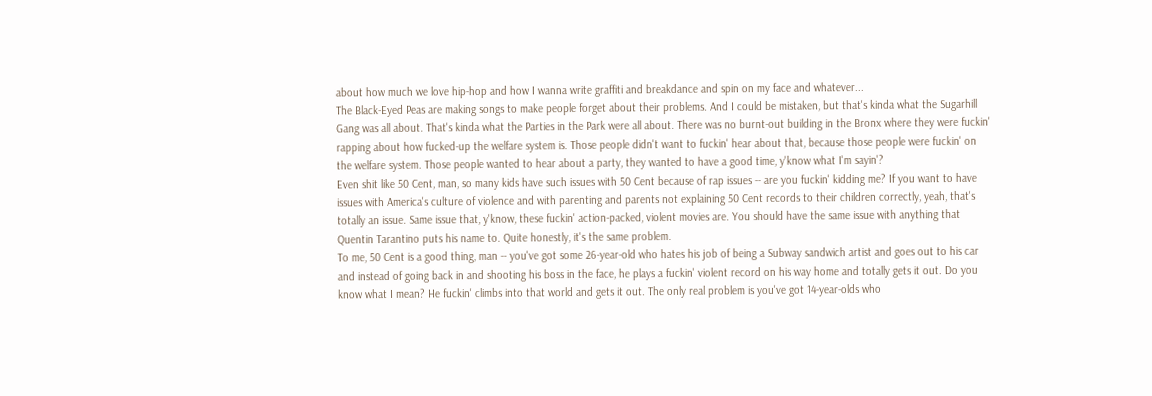about how much we love hip-hop and how I wanna write graffiti and breakdance and spin on my face and whatever...
The Black-Eyed Peas are making songs to make people forget about their problems. And I could be mistaken, but that's kinda what the Sugarhill Gang was all about. That's kinda what the Parties in the Park were all about. There was no burnt-out building in the Bronx where they were fuckin' rapping about how fucked-up the welfare system is. Those people didn't want to fuckin' hear about that, because those people were fuckin' on the welfare system. Those people wanted to hear about a party, they wanted to have a good time, y'know what I'm sayin'?
Even shit like 50 Cent, man, so many kids have such issues with 50 Cent because of rap issues -- are you fuckin' kidding me? If you want to have issues with America's culture of violence and with parenting and parents not explaining 50 Cent records to their children correctly, yeah, that's totally an issue. Same issue that, y'know, these fuckin' action-packed, violent movies are. You should have the same issue with anything that Quentin Tarantino puts his name to. Quite honestly, it's the same problem.
To me, 50 Cent is a good thing, man -- you've got some 26-year-old who hates his job of being a Subway sandwich artist and goes out to his car and instead of going back in and shooting his boss in the face, he plays a fuckin' violent record on his way home and totally gets it out. Do you know what I mean? He fuckin' climbs into that world and gets it out. The only real problem is you've got 14-year-olds who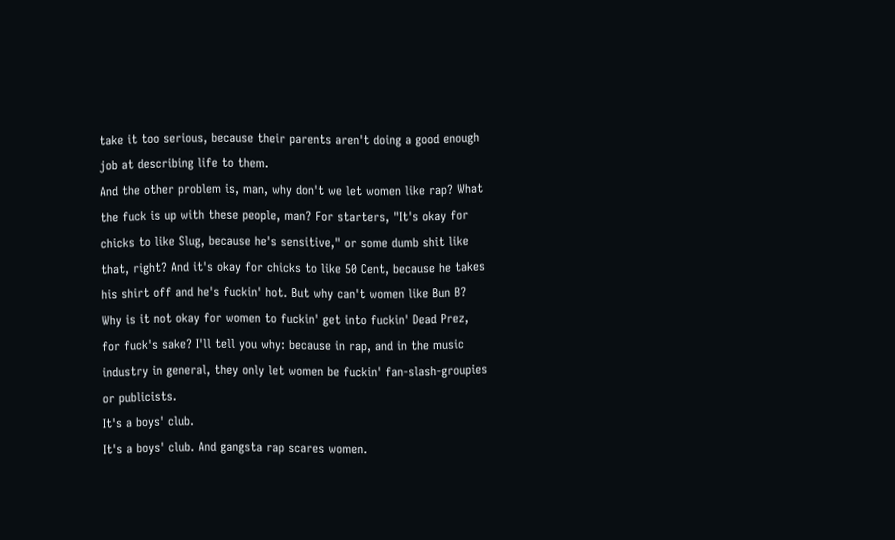take it too serious, because their parents aren't doing a good enough job at describing life to them.
And the other problem is, man, why don't we let women like rap? What the fuck is up with these people, man? For starters, "It's okay for chicks to like Slug, because he's sensitive," or some dumb shit like that, right? And it's okay for chicks to like 50 Cent, because he takes his shirt off and he's fuckin' hot. But why can't women like Bun B? Why is it not okay for women to fuckin' get into fuckin' Dead Prez, for fuck's sake? I'll tell you why: because in rap, and in the music industry in general, they only let women be fuckin' fan-slash-groupies or publicists.
It's a boys' club.
It's a boys' club. And gangsta rap scares women.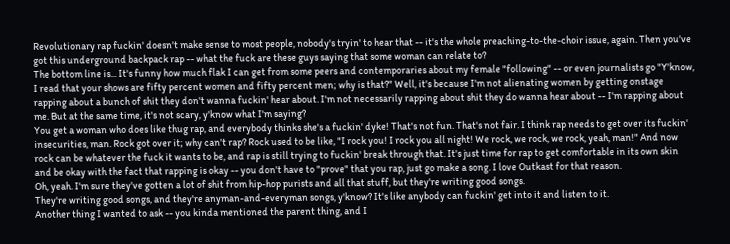Revolutionary rap fuckin' doesn't make sense to most people, nobody's tryin' to hear that -- it's the whole preaching-to-the-choir issue, again. Then you've got this underground backpack rap -- what the fuck are these guys saying that some woman can relate to?
The bottom line is... It's funny how much flak I can get from some peers and contemporaries about my female "following" -- or even journalists go "Y'know, I read that your shows are fifty percent women and fifty percent men; why is that?" Well, it's because I'm not alienating women by getting onstage rapping about a bunch of shit they don't wanna fuckin' hear about. I'm not necessarily rapping about shit they do wanna hear about -- I'm rapping about me. But at the same time, it's not scary, y'know what I'm saying?
You get a woman who does like thug rap, and everybody thinks she's a fuckin' dyke! That's not fun. That's not fair. I think rap needs to get over its fuckin' insecurities, man. Rock got over it; why can't rap? Rock used to be like, "I rock you! I rock you all night! We rock, we rock, we rock, yeah, man!" And now rock can be whatever the fuck it wants to be, and rap is still trying to fuckin' break through that. It's just time for rap to get comfortable in its own skin and be okay with the fact that rapping is okay -- you don't have to "prove" that you rap, just go make a song. I love Outkast for that reason.
Oh, yeah. I'm sure they've gotten a lot of shit from hip-hop purists and all that stuff, but they're writing good songs.
They're writing good songs, and they're anyman-and-everyman songs, y'know? It's like anybody can fuckin' get into it and listen to it.
Another thing I wanted to ask -- you kinda mentioned the parent thing, and I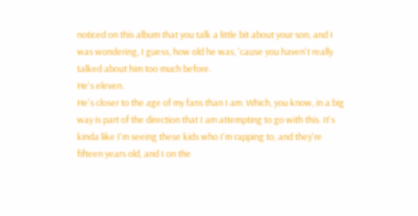noticed on this album that you talk a little bit about your son, and I was wondering, I guess, how old he was, 'cause you haven't really talked about him too much before.
He's eleven.
He's closer to the age of my fans than I am. Which, you know, in a big way is part of the direction that I am attempting to go with this. It's kinda like I'm seeing these kids who I'm rapping to, and they're fifteen years old, and I on the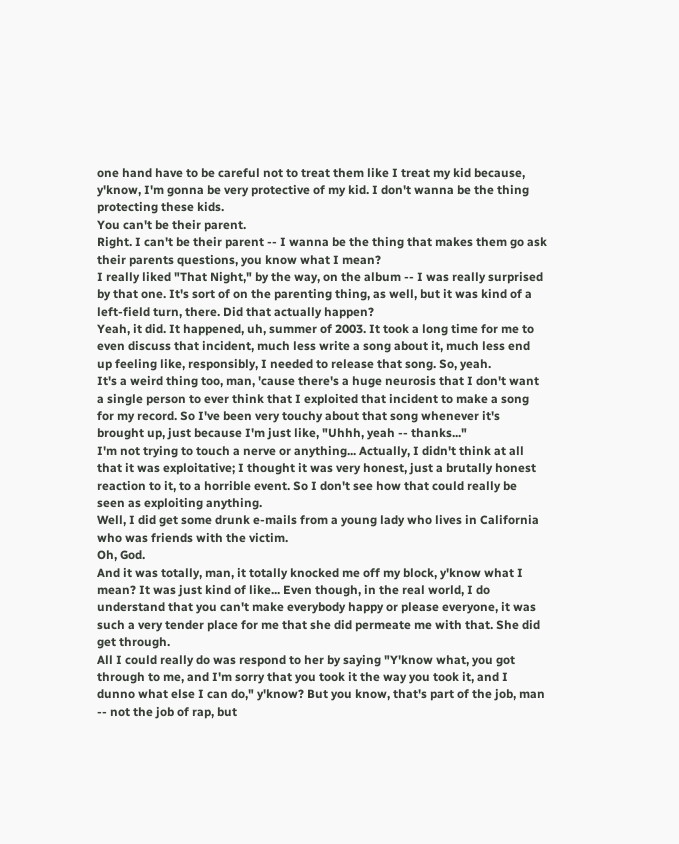one hand have to be careful not to treat them like I treat my kid because, y'know, I'm gonna be very protective of my kid. I don't wanna be the thing protecting these kids.
You can't be their parent.
Right. I can't be their parent -- I wanna be the thing that makes them go ask their parents questions, you know what I mean?
I really liked "That Night," by the way, on the album -- I was really surprised by that one. It's sort of on the parenting thing, as well, but it was kind of a left-field turn, there. Did that actually happen?
Yeah, it did. It happened, uh, summer of 2003. It took a long time for me to even discuss that incident, much less write a song about it, much less end up feeling like, responsibly, I needed to release that song. So, yeah.
It's a weird thing too, man, 'cause there's a huge neurosis that I don't want a single person to ever think that I exploited that incident to make a song for my record. So I've been very touchy about that song whenever it's brought up, just because I'm just like, "Uhhh, yeah -- thanks..."
I'm not trying to touch a nerve or anything... Actually, I didn't think at all that it was exploitative; I thought it was very honest, just a brutally honest reaction to it, to a horrible event. So I don't see how that could really be seen as exploiting anything.
Well, I did get some drunk e-mails from a young lady who lives in California who was friends with the victim.
Oh, God.
And it was totally, man, it totally knocked me off my block, y'know what I mean? It was just kind of like... Even though, in the real world, I do understand that you can't make everybody happy or please everyone, it was such a very tender place for me that she did permeate me with that. She did get through.
All I could really do was respond to her by saying "Y'know what, you got through to me, and I'm sorry that you took it the way you took it, and I dunno what else I can do," y'know? But you know, that's part of the job, man -- not the job of rap, but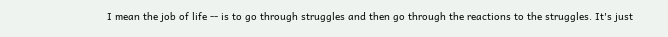I mean the job of life -- is to go through struggles and then go through the reactions to the struggles. It's just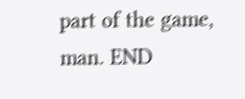part of the game, man. END